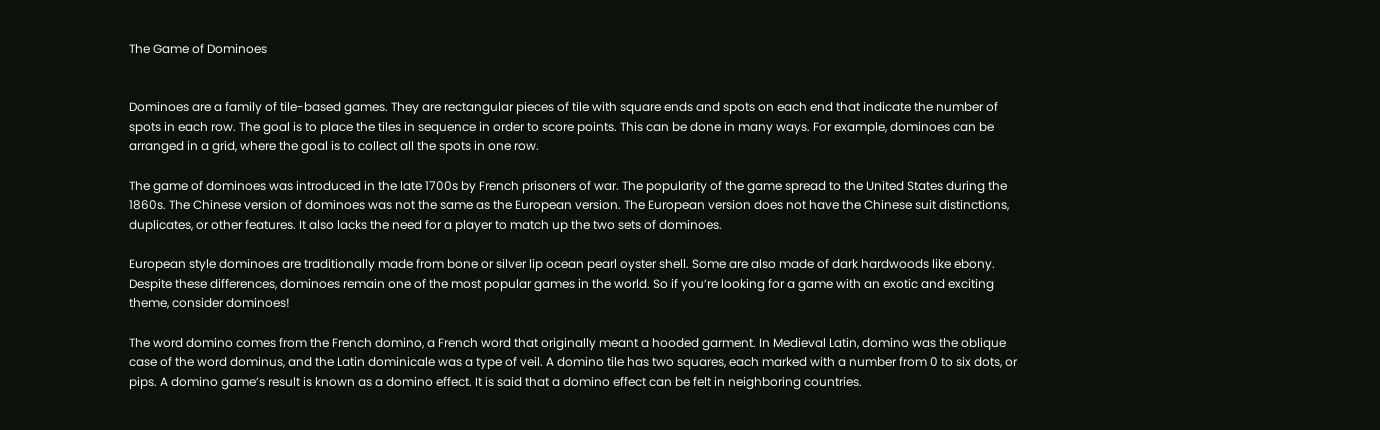The Game of Dominoes


Dominoes are a family of tile-based games. They are rectangular pieces of tile with square ends and spots on each end that indicate the number of spots in each row. The goal is to place the tiles in sequence in order to score points. This can be done in many ways. For example, dominoes can be arranged in a grid, where the goal is to collect all the spots in one row.

The game of dominoes was introduced in the late 1700s by French prisoners of war. The popularity of the game spread to the United States during the 1860s. The Chinese version of dominoes was not the same as the European version. The European version does not have the Chinese suit distinctions, duplicates, or other features. It also lacks the need for a player to match up the two sets of dominoes.

European style dominoes are traditionally made from bone or silver lip ocean pearl oyster shell. Some are also made of dark hardwoods like ebony. Despite these differences, dominoes remain one of the most popular games in the world. So if you’re looking for a game with an exotic and exciting theme, consider dominoes!

The word domino comes from the French domino, a French word that originally meant a hooded garment. In Medieval Latin, domino was the oblique case of the word dominus, and the Latin dominicale was a type of veil. A domino tile has two squares, each marked with a number from 0 to six dots, or pips. A domino game’s result is known as a domino effect. It is said that a domino effect can be felt in neighboring countries.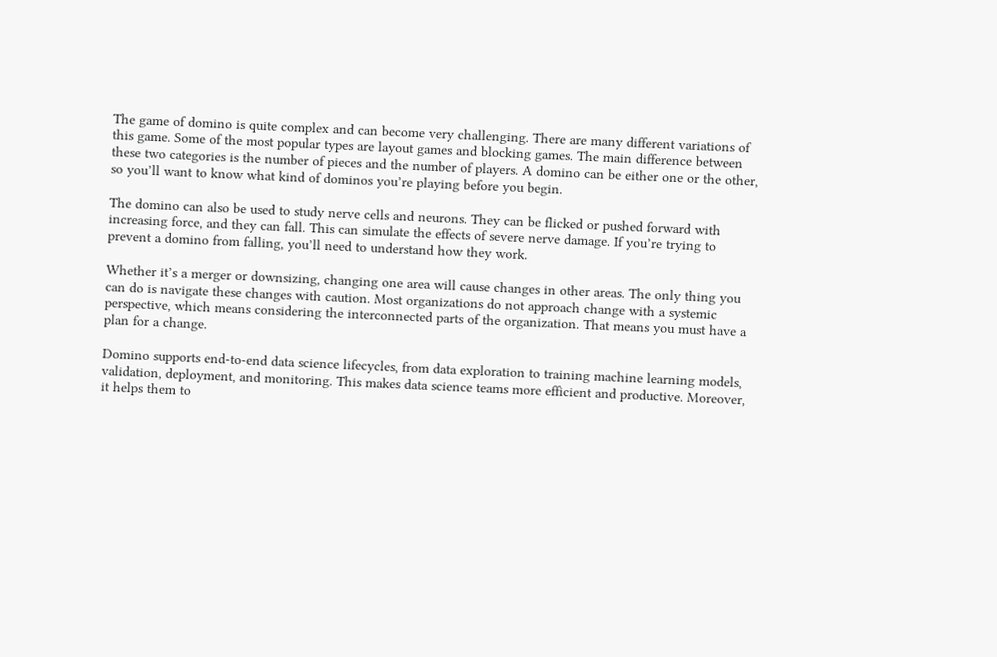The game of domino is quite complex and can become very challenging. There are many different variations of this game. Some of the most popular types are layout games and blocking games. The main difference between these two categories is the number of pieces and the number of players. A domino can be either one or the other, so you’ll want to know what kind of dominos you’re playing before you begin.

The domino can also be used to study nerve cells and neurons. They can be flicked or pushed forward with increasing force, and they can fall. This can simulate the effects of severe nerve damage. If you’re trying to prevent a domino from falling, you’ll need to understand how they work.

Whether it’s a merger or downsizing, changing one area will cause changes in other areas. The only thing you can do is navigate these changes with caution. Most organizations do not approach change with a systemic perspective, which means considering the interconnected parts of the organization. That means you must have a plan for a change.

Domino supports end-to-end data science lifecycles, from data exploration to training machine learning models, validation, deployment, and monitoring. This makes data science teams more efficient and productive. Moreover, it helps them to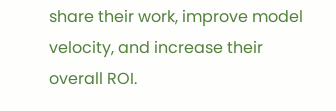share their work, improve model velocity, and increase their overall ROI.